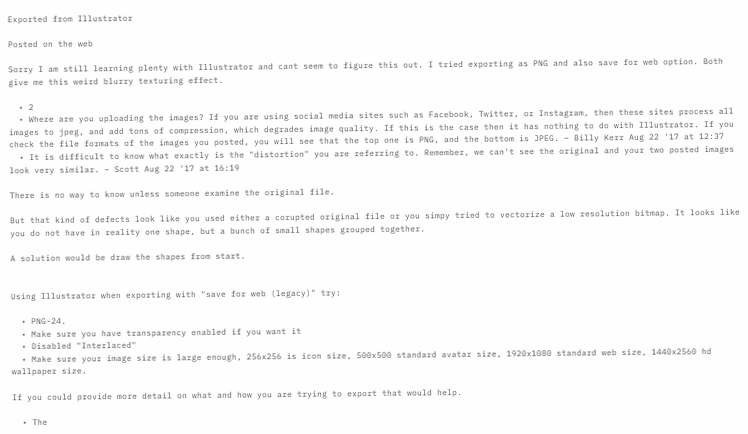Exported from Illustrator

Posted on the web

Sorry I am still learning plenty with Illustrator and cant seem to figure this out. I tried exporting as PNG and also save for web option. Both give me this weird blurry texturing effect.

  • 2
  • Where are you uploading the images? If you are using social media sites such as Facebook, Twitter, or Instagram, then these sites process all images to jpeg, and add tons of compression, which degrades image quality. If this is the case then it has nothing to do with Illustrator. If you check the file formats of the images you posted, you will see that the top one is PNG, and the bottom is JPEG. – Billy Kerr Aug 22 '17 at 12:37
  • It is difficult to know what exactly is the "distortion" you are referring to. Remember, we can't see the original and your two posted images look very similar. – Scott Aug 22 '17 at 16:19

There is no way to know unless someone examine the original file.

But that kind of defects look like you used either a corupted original file or you simpy tried to vectorize a low resolution bitmap. It looks like you do not have in reality one shape, but a bunch of small shapes grouped together.

A solution would be draw the shapes from start.


Using Illustrator when exporting with "save for web (legacy)" try:

  • PNG-24.
  • Make sure you have transparency enabled if you want it
  • Disabled "Interlaced"
  • Make sure your image size is large enough, 256x256 is icon size, 500x500 standard avatar size, 1920x1080 standard web size, 1440x2560 hd wallpaper size.

If you could provide more detail on what and how you are trying to export that would help.

  • The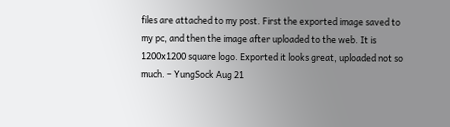files are attached to my post. First the exported image saved to my pc, and then the image after uploaded to the web. It is 1200x1200 square logo. Exported it looks great, uploaded not so much. – YungSock Aug 21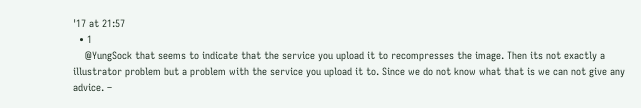'17 at 21:57
  • 1
    @YungSock that seems to indicate that the service you upload it to recompresses the image. Then its not exactly a illustrator problem but a problem with the service you upload it to. Since we do not know what that is we can not give any advice. –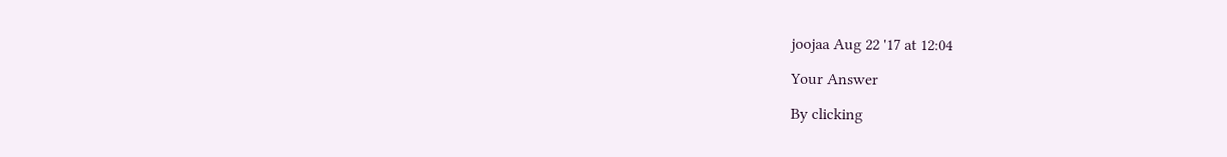joojaa Aug 22 '17 at 12:04

Your Answer

By clicking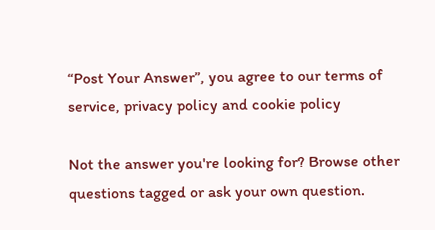“Post Your Answer”, you agree to our terms of service, privacy policy and cookie policy

Not the answer you're looking for? Browse other questions tagged or ask your own question.